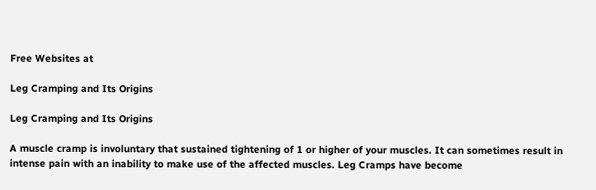Free Websites at

Leg Cramping and Its Origins

Leg Cramping and Its Origins

A muscle cramp is involuntary that sustained tightening of 1 or higher of your muscles. It can sometimes result in intense pain with an inability to make use of the affected muscles. Leg Cramps have become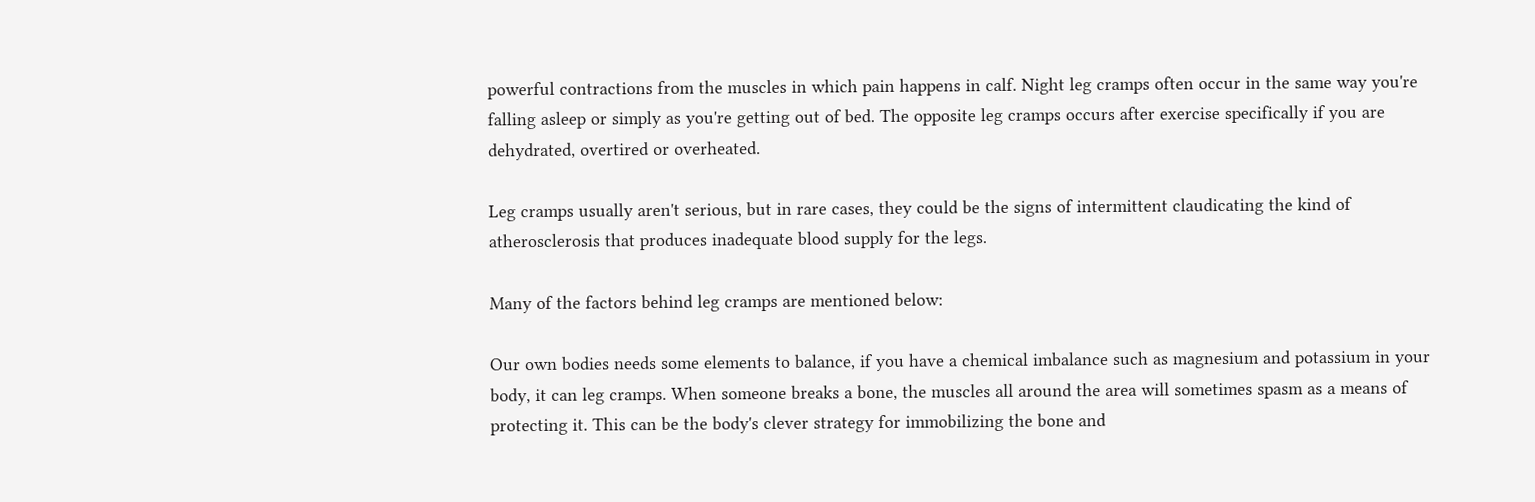powerful contractions from the muscles in which pain happens in calf. Night leg cramps often occur in the same way you're falling asleep or simply as you're getting out of bed. The opposite leg cramps occurs after exercise specifically if you are dehydrated, overtired or overheated.

Leg cramps usually aren't serious, but in rare cases, they could be the signs of intermittent claudicating the kind of atherosclerosis that produces inadequate blood supply for the legs.

Many of the factors behind leg cramps are mentioned below:

Our own bodies needs some elements to balance, if you have a chemical imbalance such as magnesium and potassium in your body, it can leg cramps. When someone breaks a bone, the muscles all around the area will sometimes spasm as a means of protecting it. This can be the body's clever strategy for immobilizing the bone and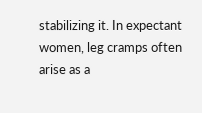stabilizing it. In expectant women, leg cramps often arise as a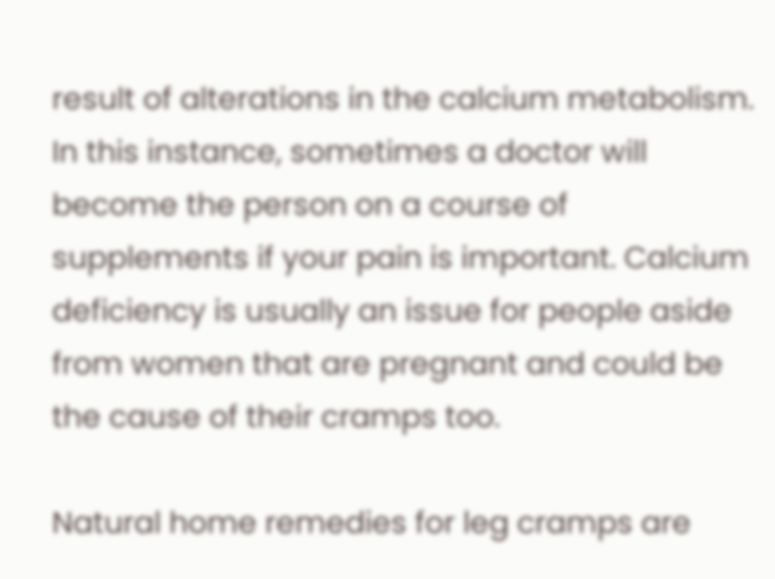result of alterations in the calcium metabolism. In this instance, sometimes a doctor will become the person on a course of supplements if your pain is important. Calcium deficiency is usually an issue for people aside from women that are pregnant and could be the cause of their cramps too.

Natural home remedies for leg cramps are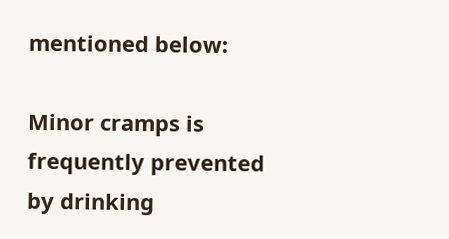mentioned below:

Minor cramps is frequently prevented by drinking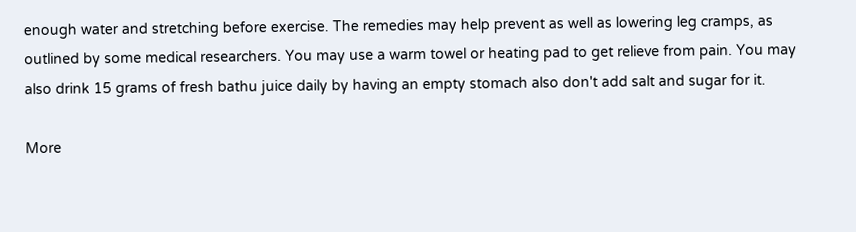enough water and stretching before exercise. The remedies may help prevent as well as lowering leg cramps, as outlined by some medical researchers. You may use a warm towel or heating pad to get relieve from pain. You may also drink 15 grams of fresh bathu juice daily by having an empty stomach also don't add salt and sugar for it.

More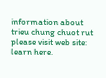information about trieu chung chuot rut please visit web site: learn here.